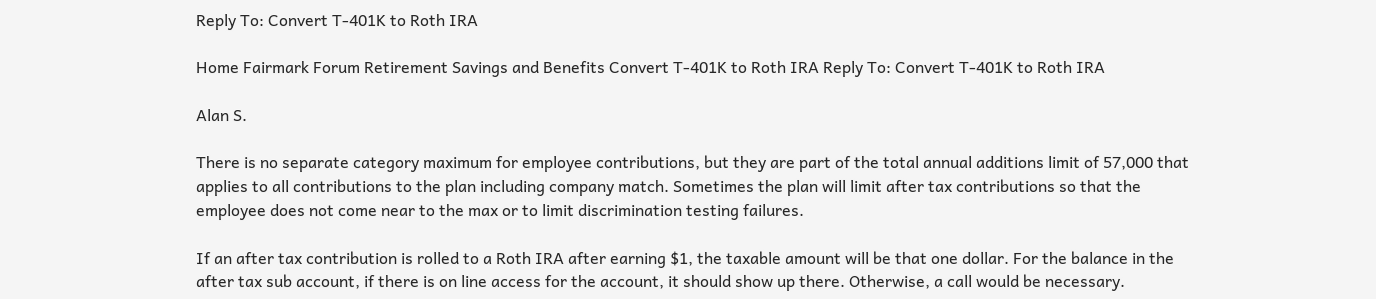Reply To: Convert T-401K to Roth IRA

Home Fairmark Forum Retirement Savings and Benefits Convert T-401K to Roth IRA Reply To: Convert T-401K to Roth IRA

Alan S.

There is no separate category maximum for employee contributions, but they are part of the total annual additions limit of 57,000 that applies to all contributions to the plan including company match. Sometimes the plan will limit after tax contributions so that the employee does not come near to the max or to limit discrimination testing failures.

If an after tax contribution is rolled to a Roth IRA after earning $1, the taxable amount will be that one dollar. For the balance in the after tax sub account, if there is on line access for the account, it should show up there. Otherwise, a call would be necessary.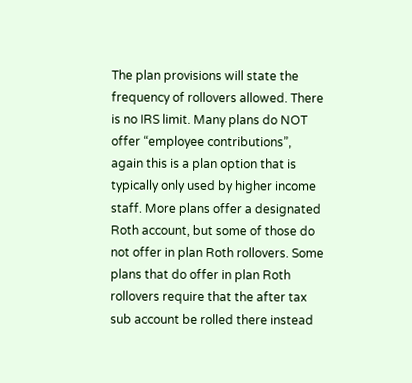The plan provisions will state the frequency of rollovers allowed. There is no IRS limit. Many plans do NOT offer “employee contributions”, again this is a plan option that is typically only used by higher income staff. More plans offer a designated Roth account, but some of those do not offer in plan Roth rollovers. Some plans that do offer in plan Roth rollovers require that the after tax sub account be rolled there instead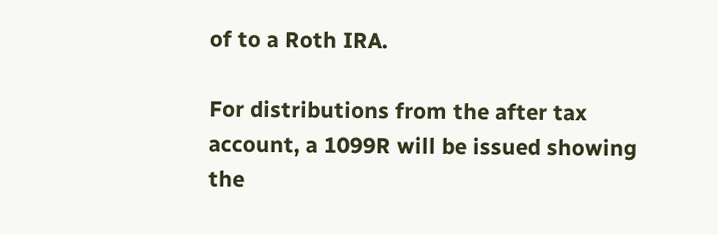of to a Roth IRA.

For distributions from the after tax account, a 1099R will be issued showing the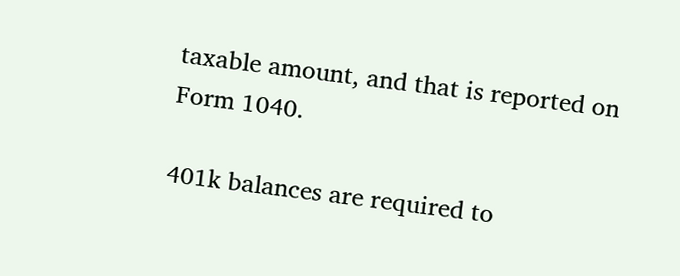taxable amount, and that is reported on Form 1040.

401k balances are required to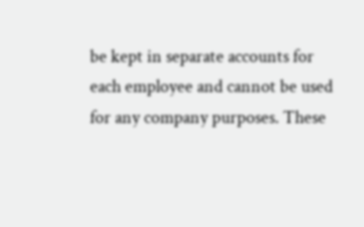be kept in separate accounts for each employee and cannot be used for any company purposes. These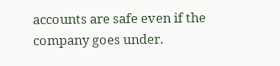accounts are safe even if the company goes under.